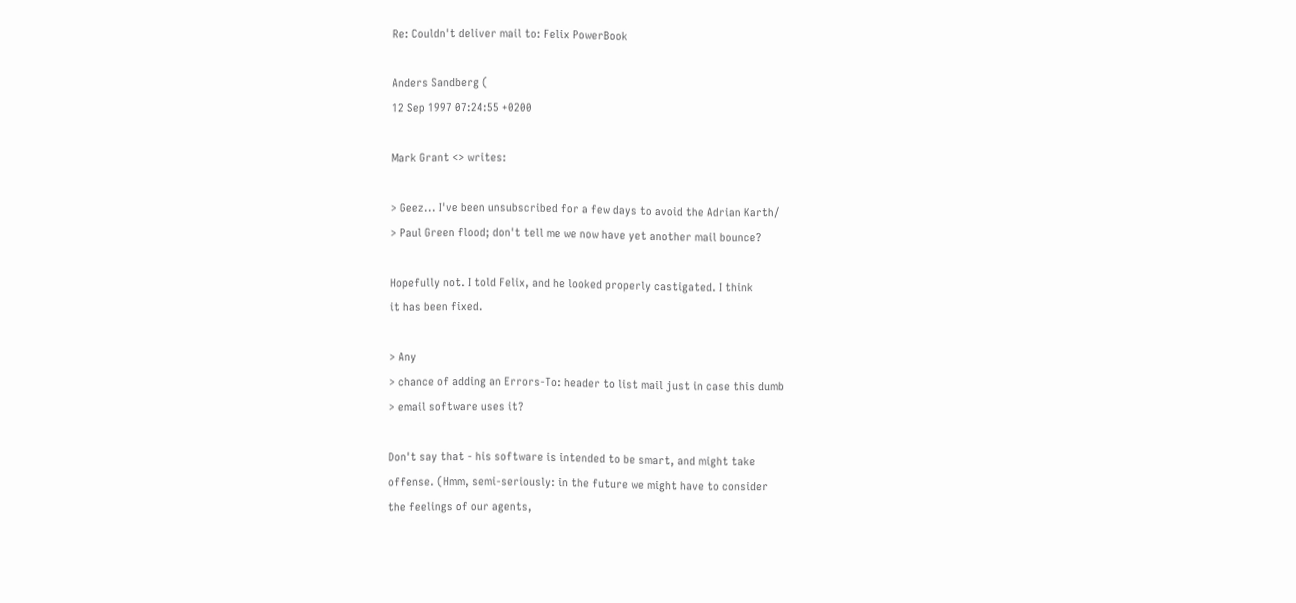Re: Couldn't deliver mail to: Felix PowerBook

Anders Sandberg (
12 Sep 1997 07:24:55 +0200

Mark Grant <> writes:

> Geez... I've been unsubscribed for a few days to avoid the Adrian Karth/
> Paul Green flood; don't tell me we now have yet another mail bounce?

Hopefully not. I told Felix, and he looked properly castigated. I think
it has been fixed.

> Any
> chance of adding an Errors-To: header to list mail just in case this dumb
> email software uses it?

Don't say that - his software is intended to be smart, and might take
offense. (Hmm, semi-seriously: in the future we might have to consider
the feelings of our agents,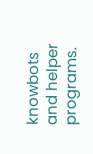knowbots and helper programs.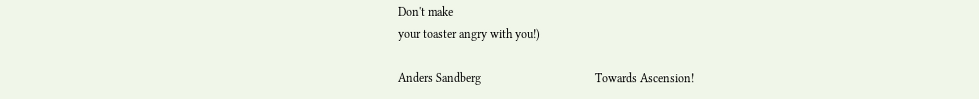Don't make
your toaster angry with you!)

Anders Sandberg                                      Towards Ascension!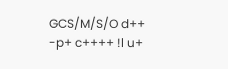GCS/M/S/O d++ -p+ c++++ !l u+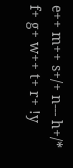e++ m++ s+/+ n--- h+/* f+ g+ w++ t+ r+ !y